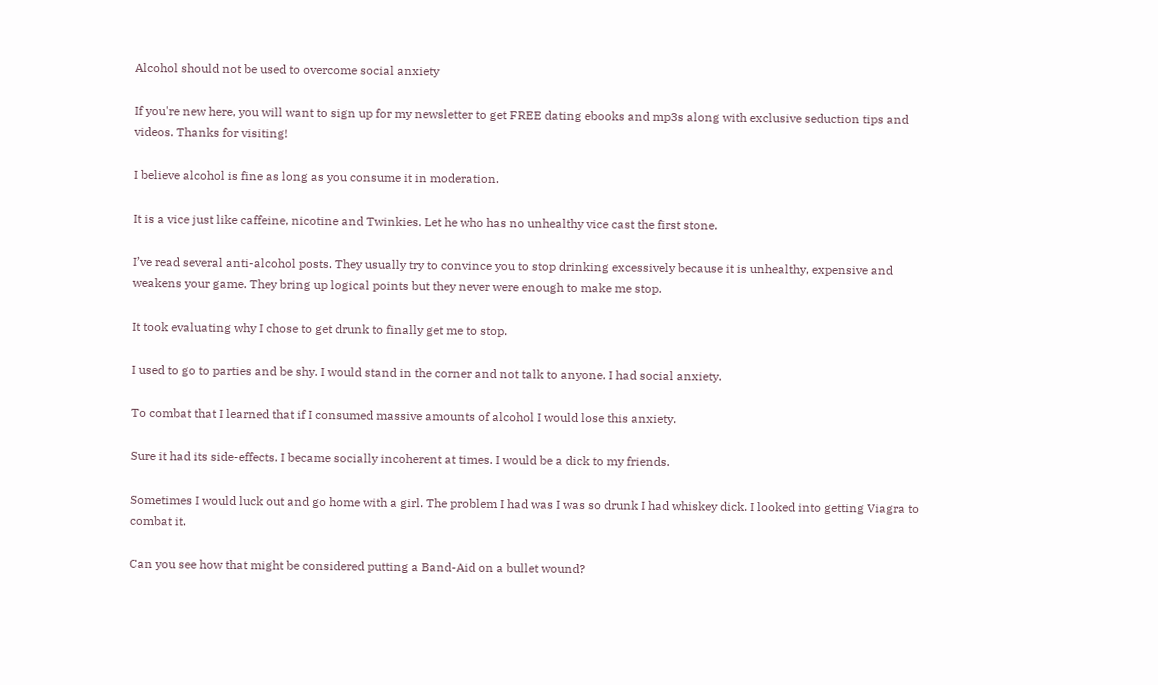Alcohol should not be used to overcome social anxiety

If you're new here, you will want to sign up for my newsletter to get FREE dating ebooks and mp3s along with exclusive seduction tips and videos. Thanks for visiting!

I believe alcohol is fine as long as you consume it in moderation.

It is a vice just like caffeine, nicotine and Twinkies. Let he who has no unhealthy vice cast the first stone.

I’ve read several anti-alcohol posts. They usually try to convince you to stop drinking excessively because it is unhealthy, expensive and weakens your game. They bring up logical points but they never were enough to make me stop.

It took evaluating why I chose to get drunk to finally get me to stop.

I used to go to parties and be shy. I would stand in the corner and not talk to anyone. I had social anxiety.

To combat that I learned that if I consumed massive amounts of alcohol I would lose this anxiety.

Sure it had its side-effects. I became socially incoherent at times. I would be a dick to my friends.

Sometimes I would luck out and go home with a girl. The problem I had was I was so drunk I had whiskey dick. I looked into getting Viagra to combat it.

Can you see how that might be considered putting a Band-Aid on a bullet wound?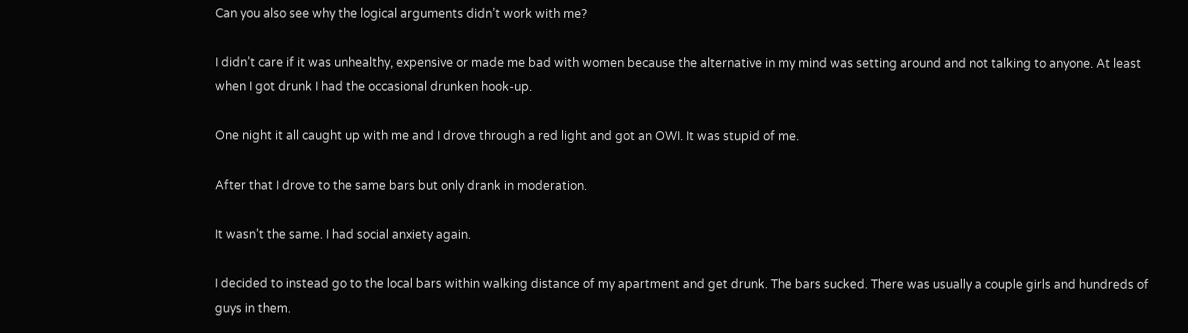Can you also see why the logical arguments didn’t work with me?

I didn’t care if it was unhealthy, expensive or made me bad with women because the alternative in my mind was setting around and not talking to anyone. At least when I got drunk I had the occasional drunken hook-up.

One night it all caught up with me and I drove through a red light and got an OWI. It was stupid of me.

After that I drove to the same bars but only drank in moderation.

It wasn’t the same. I had social anxiety again.

I decided to instead go to the local bars within walking distance of my apartment and get drunk. The bars sucked. There was usually a couple girls and hundreds of guys in them.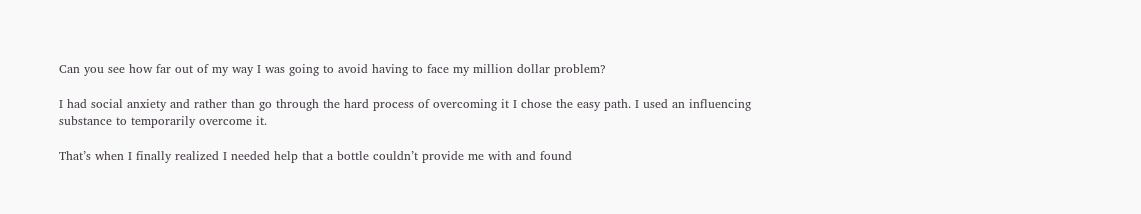Can you see how far out of my way I was going to avoid having to face my million dollar problem?

I had social anxiety and rather than go through the hard process of overcoming it I chose the easy path. I used an influencing substance to temporarily overcome it.

That’s when I finally realized I needed help that a bottle couldn’t provide me with and found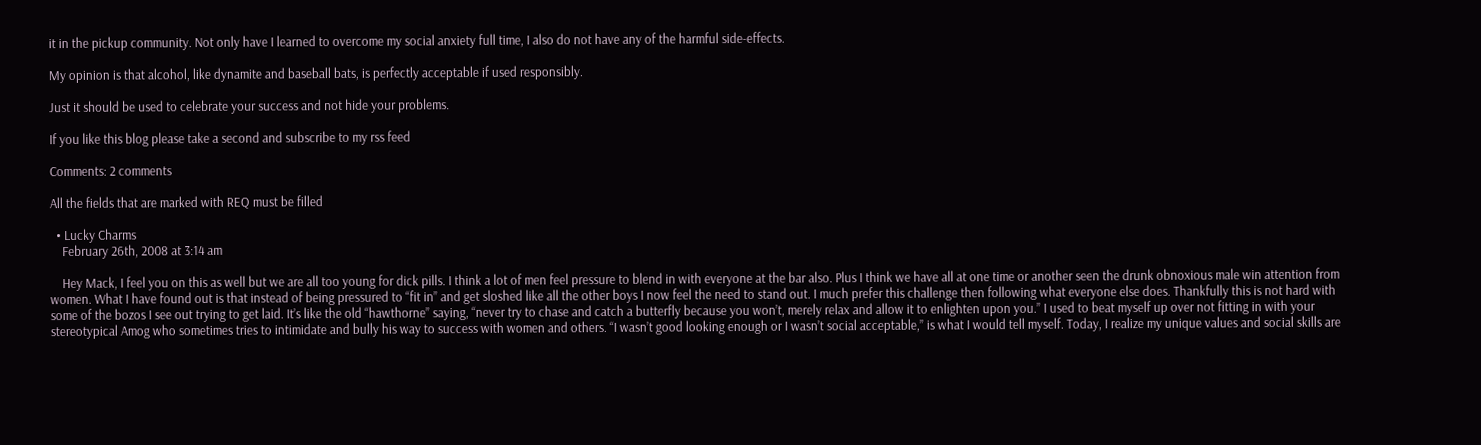it in the pickup community. Not only have I learned to overcome my social anxiety full time, I also do not have any of the harmful side-effects.

My opinion is that alcohol, like dynamite and baseball bats, is perfectly acceptable if used responsibly.

Just it should be used to celebrate your success and not hide your problems.

If you like this blog please take a second and subscribe to my rss feed

Comments: 2 comments

All the fields that are marked with REQ must be filled

  • Lucky Charms
    February 26th, 2008 at 3:14 am

    Hey Mack, I feel you on this as well but we are all too young for dick pills. I think a lot of men feel pressure to blend in with everyone at the bar also. Plus I think we have all at one time or another seen the drunk obnoxious male win attention from women. What I have found out is that instead of being pressured to “fit in” and get sloshed like all the other boys I now feel the need to stand out. I much prefer this challenge then following what everyone else does. Thankfully this is not hard with some of the bozos I see out trying to get laid. It’s like the old “hawthorne” saying, “never try to chase and catch a butterfly because you won’t, merely relax and allow it to enlighten upon you.” I used to beat myself up over not fitting in with your stereotypical Amog who sometimes tries to intimidate and bully his way to success with women and others. “I wasn’t good looking enough or I wasn’t social acceptable,” is what I would tell myself. Today, I realize my unique values and social skills are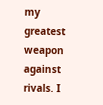my greatest weapon against rivals. I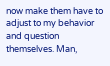now make them have to adjust to my behavior and question themselves. Man,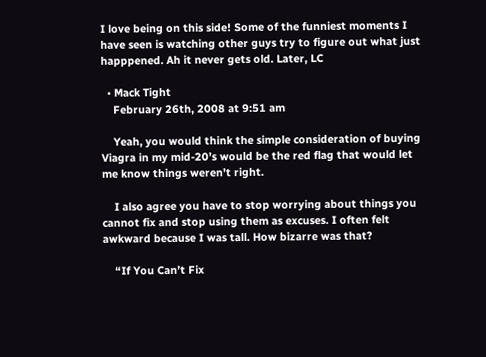I love being on this side! Some of the funniest moments I have seen is watching other guys try to figure out what just happpened. Ah it never gets old. Later, LC

  • Mack Tight
    February 26th, 2008 at 9:51 am

    Yeah, you would think the simple consideration of buying Viagra in my mid-20’s would be the red flag that would let me know things weren’t right.

    I also agree you have to stop worrying about things you cannot fix and stop using them as excuses. I often felt awkward because I was tall. How bizarre was that?

    “If You Can’t Fix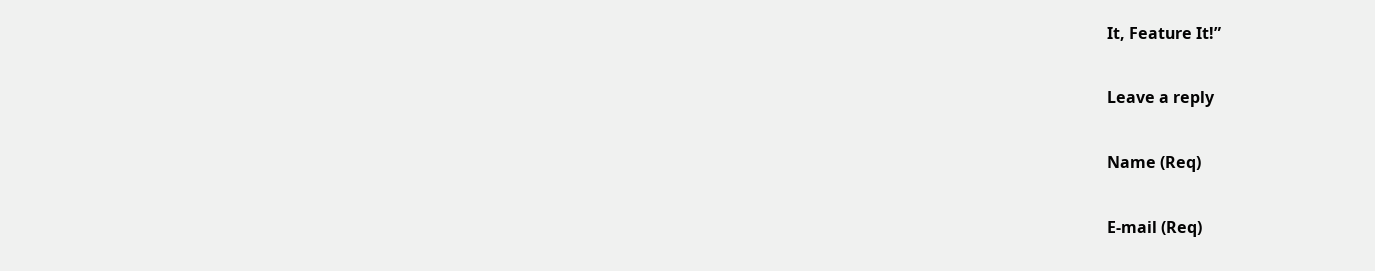It, Feature It!”

Leave a reply

Name (Req)

E-mail (Req)